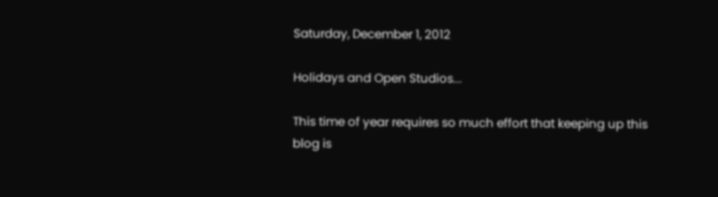Saturday, December 1, 2012

Holidays and Open Studios...

This time of year requires so much effort that keeping up this blog is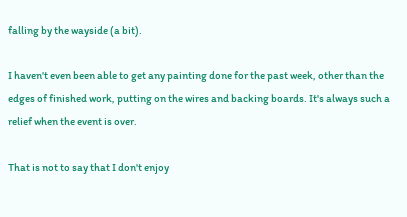falling by the wayside (a bit).

I haven't even been able to get any painting done for the past week, other than the edges of finished work, putting on the wires and backing boards. It's always such a relief when the event is over.

That is not to say that I don't enjoy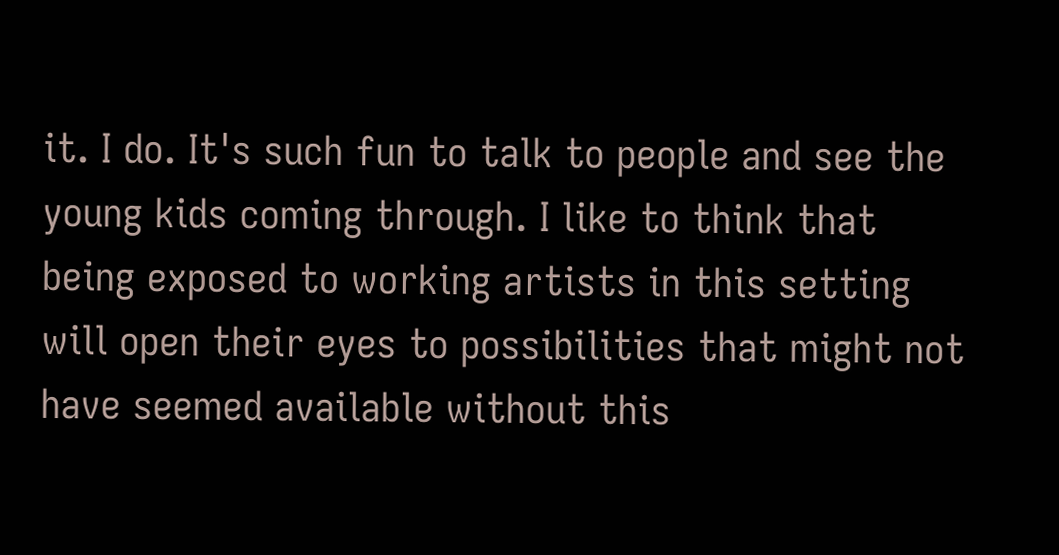it. I do. It's such fun to talk to people and see the young kids coming through. I like to think that being exposed to working artists in this setting will open their eyes to possibilities that might not have seemed available without this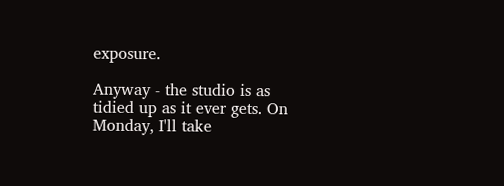exposure.

Anyway - the studio is as tidied up as it ever gets. On Monday, I'll take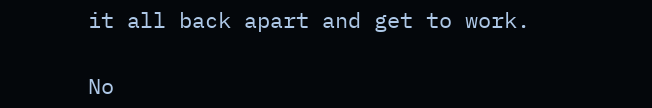it all back apart and get to work.

No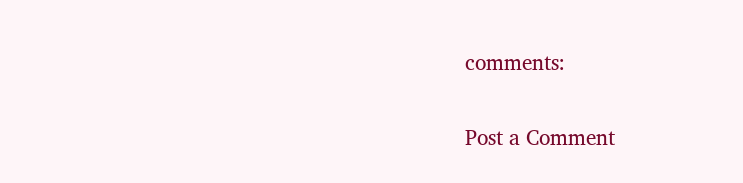comments:

Post a Comment